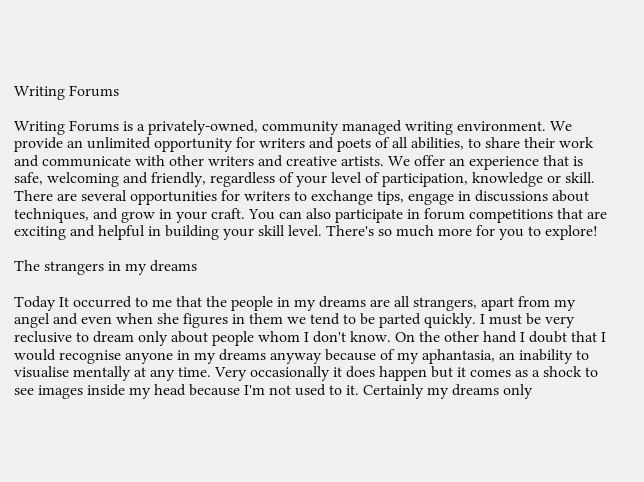Writing Forums

Writing Forums is a privately-owned, community managed writing environment. We provide an unlimited opportunity for writers and poets of all abilities, to share their work and communicate with other writers and creative artists. We offer an experience that is safe, welcoming and friendly, regardless of your level of participation, knowledge or skill. There are several opportunities for writers to exchange tips, engage in discussions about techniques, and grow in your craft. You can also participate in forum competitions that are exciting and helpful in building your skill level. There's so much more for you to explore!

The strangers in my dreams

Today It occurred to me that the people in my dreams are all strangers, apart from my angel and even when she figures in them we tend to be parted quickly. I must be very reclusive to dream only about people whom I don't know. On the other hand I doubt that I would recognise anyone in my dreams anyway because of my aphantasia, an inability to visualise mentally at any time. Very occasionally it does happen but it comes as a shock to see images inside my head because I'm not used to it. Certainly my dreams only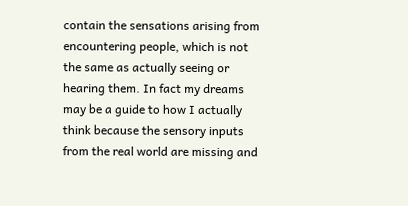contain the sensations arising from encountering people, which is not the same as actually seeing or hearing them. In fact my dreams may be a guide to how I actually think because the sensory inputs from the real world are missing and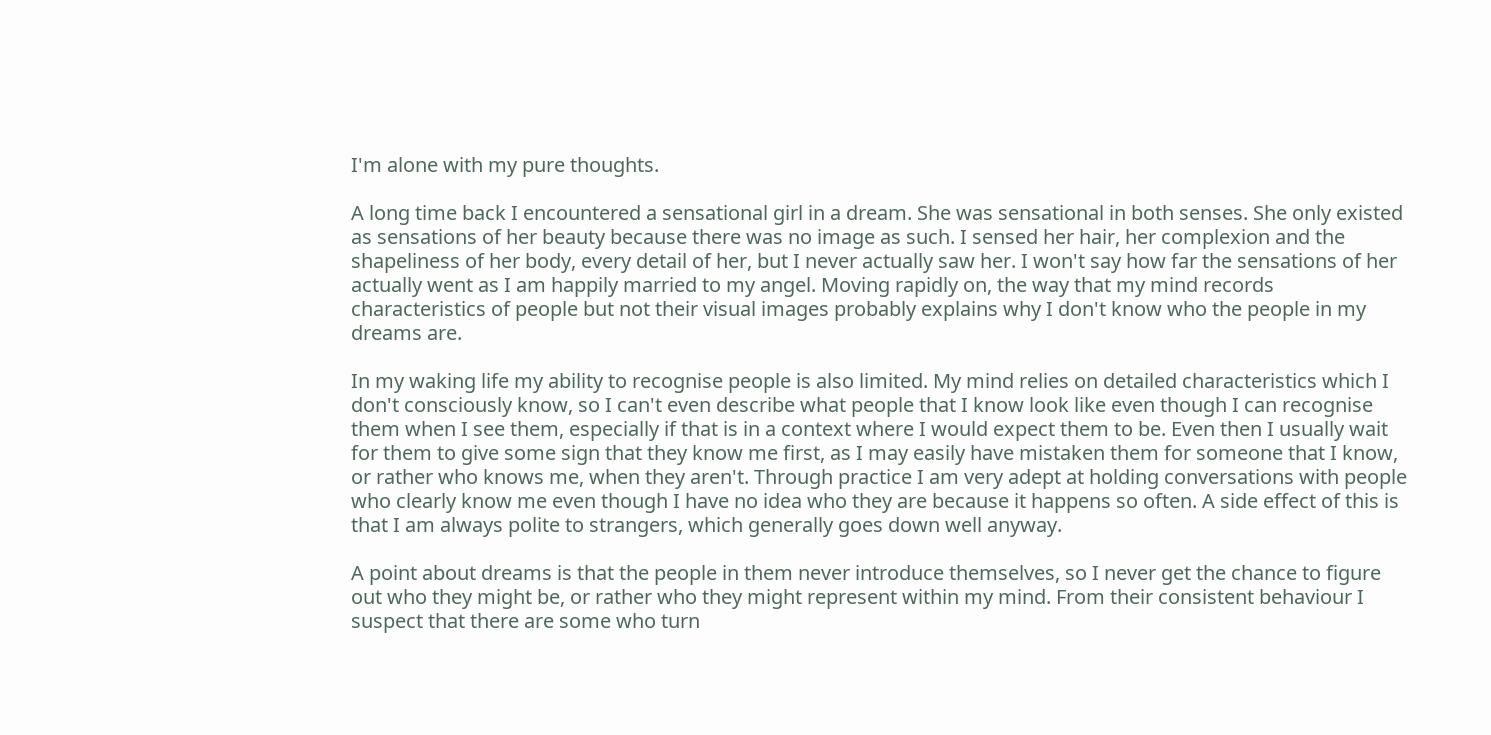I'm alone with my pure thoughts.

A long time back I encountered a sensational girl in a dream. She was sensational in both senses. She only existed as sensations of her beauty because there was no image as such. I sensed her hair, her complexion and the shapeliness of her body, every detail of her, but I never actually saw her. I won't say how far the sensations of her actually went as I am happily married to my angel. Moving rapidly on, the way that my mind records characteristics of people but not their visual images probably explains why I don't know who the people in my dreams are.

In my waking life my ability to recognise people is also limited. My mind relies on detailed characteristics which I don't consciously know, so I can't even describe what people that I know look like even though I can recognise them when I see them, especially if that is in a context where I would expect them to be. Even then I usually wait for them to give some sign that they know me first, as I may easily have mistaken them for someone that I know, or rather who knows me, when they aren't. Through practice I am very adept at holding conversations with people who clearly know me even though I have no idea who they are because it happens so often. A side effect of this is that I am always polite to strangers, which generally goes down well anyway.

A point about dreams is that the people in them never introduce themselves, so I never get the chance to figure out who they might be, or rather who they might represent within my mind. From their consistent behaviour I suspect that there are some who turn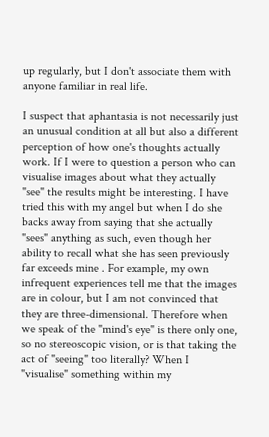up regularly, but I don't associate them with anyone familiar in real life.

I suspect that aphantasia is not necessarily just an unusual condition at all but also a different perception of how one's thoughts actually work. If I were to question a person who can visualise images about what they actually "see" the results might be interesting. I have tried this with my angel but when I do she backs away from saying that she actually "sees" anything as such, even though her ability to recall what she has seen previously far exceeds mine . For example, my own infrequent experiences tell me that the images are in colour, but I am not convinced that they are three-dimensional. Therefore when we speak of the "mind's eye" is there only one, so no stereoscopic vision, or is that taking the act of "seeing" too literally? When I "visualise" something within my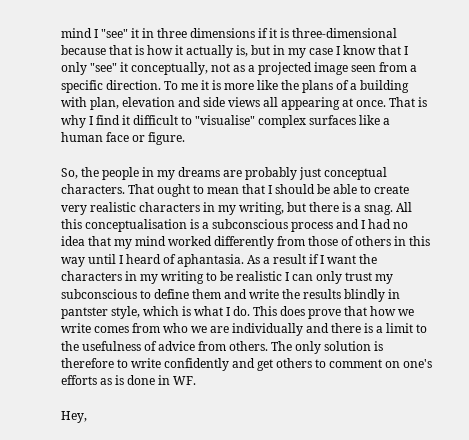mind I "see" it in three dimensions if it is three-dimensional because that is how it actually is, but in my case I know that I only "see" it conceptually, not as a projected image seen from a specific direction. To me it is more like the plans of a building with plan, elevation and side views all appearing at once. That is why I find it difficult to "visualise" complex surfaces like a human face or figure.

So, the people in my dreams are probably just conceptual characters. That ought to mean that I should be able to create very realistic characters in my writing, but there is a snag. All this conceptualisation is a subconscious process and I had no idea that my mind worked differently from those of others in this way until I heard of aphantasia. As a result if I want the characters in my writing to be realistic I can only trust my subconscious to define them and write the results blindly in pantster style, which is what I do. This does prove that how we write comes from who we are individually and there is a limit to the usefulness of advice from others. The only solution is therefore to write confidently and get others to comment on one's efforts as is done in WF.

Hey,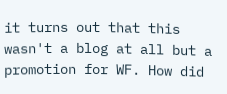it turns out that this wasn't a blog at all but a promotion for WF. How did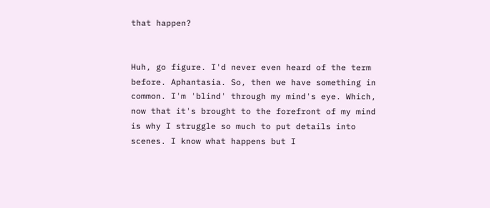that happen?


Huh, go figure. I'd never even heard of the term before. Aphantasia. So, then we have something in common. I'm 'blind' through my mind's eye. Which, now that it's brought to the forefront of my mind is why I struggle so much to put details into scenes. I know what happens but I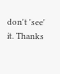don't 'see' it. Thanks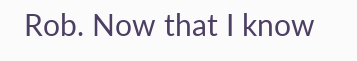Rob. Now that I know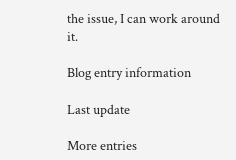the issue, I can work around it.

Blog entry information

Last update

More entries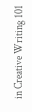in Creative Writing 101